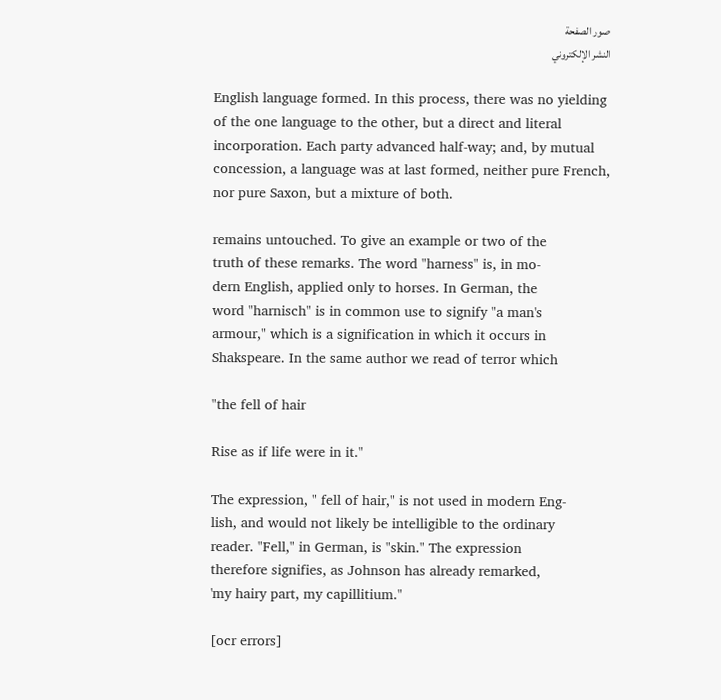صور الصفحة
النشر الإلكتروني

English language formed. In this process, there was no yielding of the one language to the other, but a direct and literal incorporation. Each party advanced half-way; and, by mutual concession, a language was at last formed, neither pure French, nor pure Saxon, but a mixture of both.

remains untouched. To give an example or two of the
truth of these remarks. The word "harness" is, in mo-
dern English, applied only to horses. In German, the
word "harnisch" is in common use to signify "a man's
armour," which is a signification in which it occurs in
Shakspeare. In the same author we read of terror which

"the fell of hair

Rise as if life were in it."

The expression, " fell of hair," is not used in modern Eng-
lish, and would not likely be intelligible to the ordinary
reader. "Fell," in German, is "skin." The expression
therefore signifies, as Johnson has already remarked,
'my hairy part, my capillitium."

[ocr errors]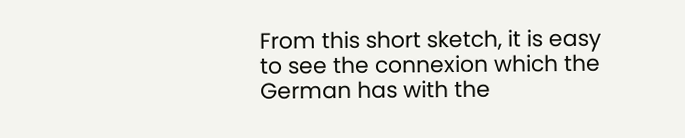From this short sketch, it is easy to see the connexion which the German has with the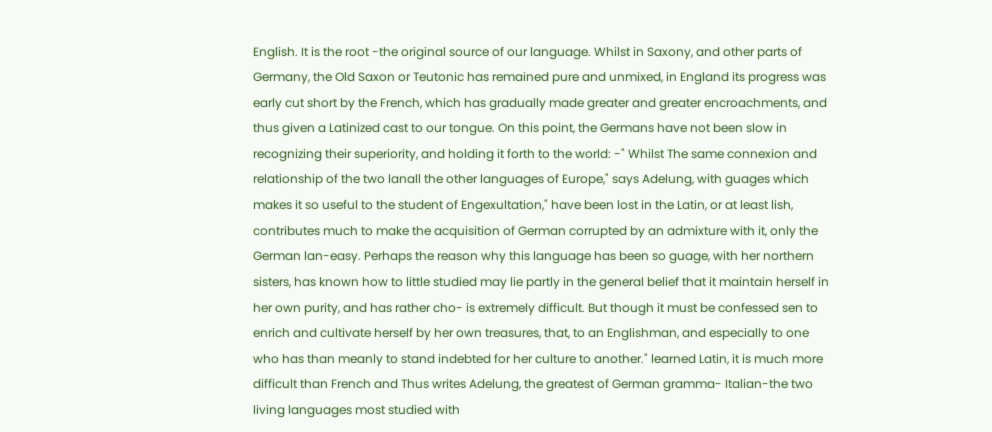English. It is the root -the original source of our language. Whilst in Saxony, and other parts of Germany, the Old Saxon or Teutonic has remained pure and unmixed, in England its progress was early cut short by the French, which has gradually made greater and greater encroachments, and thus given a Latinized cast to our tongue. On this point, the Germans have not been slow in recognizing their superiority, and holding it forth to the world: -" Whilst The same connexion and relationship of the two lanall the other languages of Europe," says Adelung, with guages which makes it so useful to the student of Engexultation," have been lost in the Latin, or at least lish, contributes much to make the acquisition of German corrupted by an admixture with it, only the German lan-easy. Perhaps the reason why this language has been so guage, with her northern sisters, has known how to little studied may lie partly in the general belief that it maintain herself in her own purity, and has rather cho- is extremely difficult. But though it must be confessed sen to enrich and cultivate herself by her own treasures, that, to an Englishman, and especially to one who has than meanly to stand indebted for her culture to another." learned Latin, it is much more difficult than French and Thus writes Adelung, the greatest of German gramma- Italian-the two living languages most studied with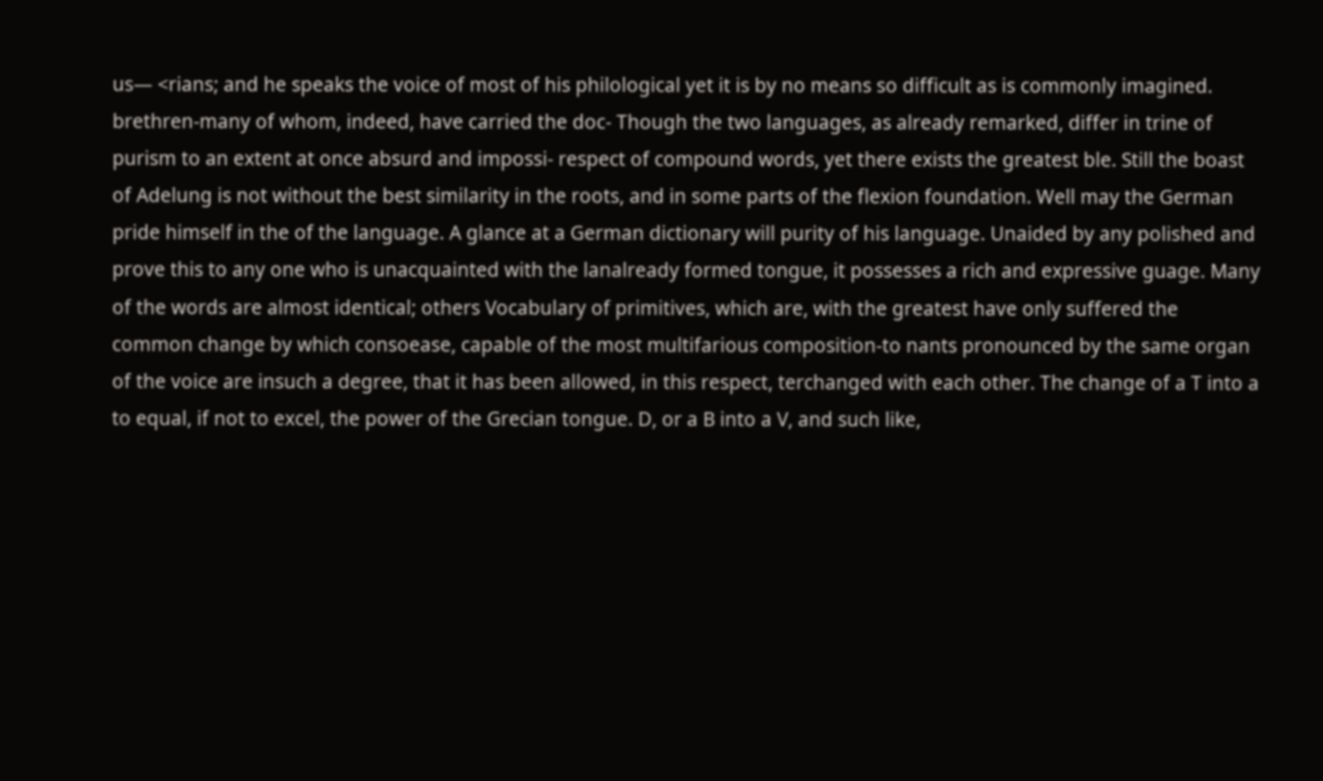us— <rians; and he speaks the voice of most of his philological yet it is by no means so difficult as is commonly imagined. brethren-many of whom, indeed, have carried the doc- Though the two languages, as already remarked, differ in trine of purism to an extent at once absurd and impossi- respect of compound words, yet there exists the greatest ble. Still the boast of Adelung is not without the best similarity in the roots, and in some parts of the flexion foundation. Well may the German pride himself in the of the language. A glance at a German dictionary will purity of his language. Unaided by any polished and prove this to any one who is unacquainted with the lanalready formed tongue, it possesses a rich and expressive guage. Many of the words are almost identical; others Vocabulary of primitives, which are, with the greatest have only suffered the common change by which consoease, capable of the most multifarious composition-to nants pronounced by the same organ of the voice are insuch a degree, that it has been allowed, in this respect, terchanged with each other. The change of a T into a to equal, if not to excel, the power of the Grecian tongue. D, or a B into a V, and such like,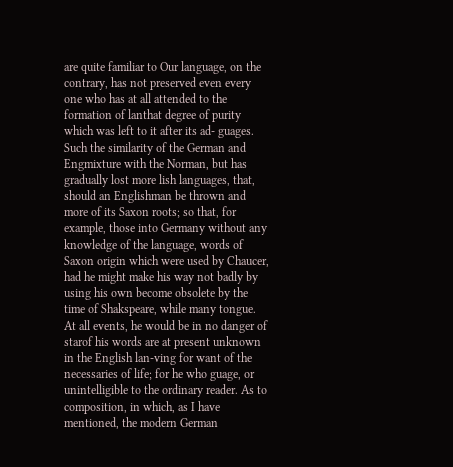are quite familiar to Our language, on the contrary, has not preserved even every one who has at all attended to the formation of lanthat degree of purity which was left to it after its ad- guages. Such the similarity of the German and Engmixture with the Norman, but has gradually lost more lish languages, that, should an Englishman be thrown and more of its Saxon roots; so that, for example, those into Germany without any knowledge of the language, words of Saxon origin which were used by Chaucer, had he might make his way not badly by using his own become obsolete by the time of Shakspeare, while many tongue. At all events, he would be in no danger of starof his words are at present unknown in the English lan-ving for want of the necessaries of life; for he who guage, or unintelligible to the ordinary reader. As to composition, in which, as I have mentioned, the modern German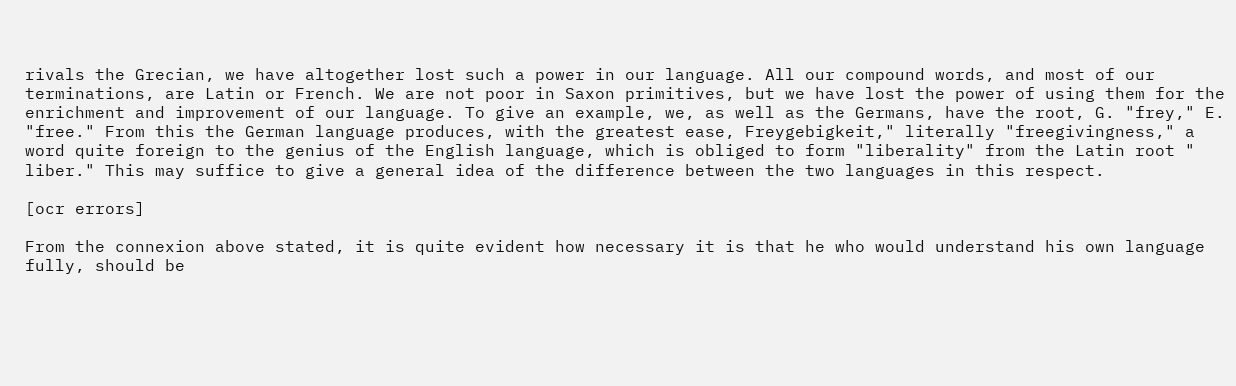rivals the Grecian, we have altogether lost such a power in our language. All our compound words, and most of our terminations, are Latin or French. We are not poor in Saxon primitives, but we have lost the power of using them for the enrichment and improvement of our language. To give an example, we, as well as the Germans, have the root, G. "frey," E. "free." From this the German language produces, with the greatest ease, Freygebigkeit," literally "freegivingness," a word quite foreign to the genius of the English language, which is obliged to form "liberality" from the Latin root " liber." This may suffice to give a general idea of the difference between the two languages in this respect.

[ocr errors]

From the connexion above stated, it is quite evident how necessary it is that he who would understand his own language fully, should be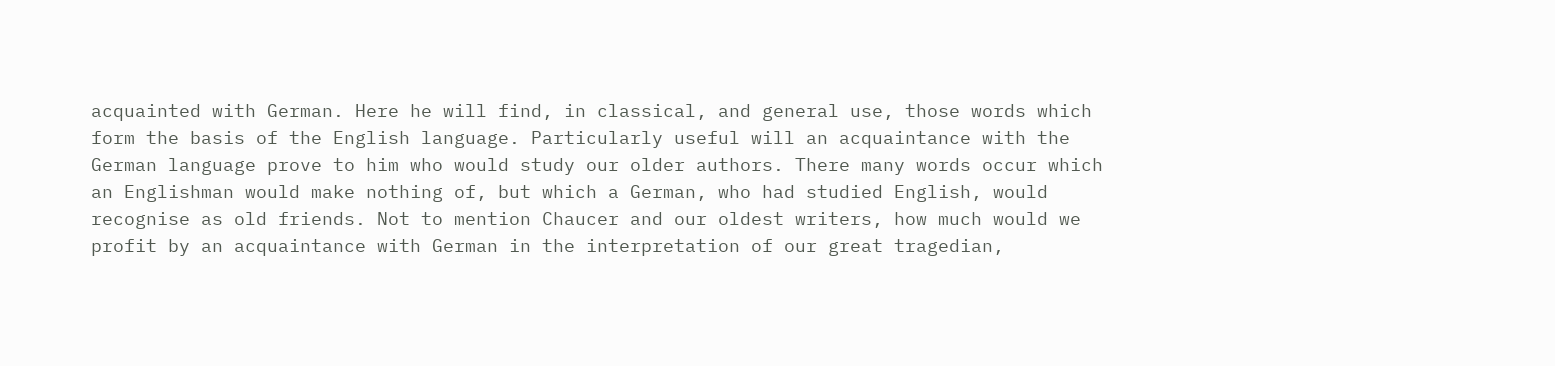acquainted with German. Here he will find, in classical, and general use, those words which form the basis of the English language. Particularly useful will an acquaintance with the German language prove to him who would study our older authors. There many words occur which an Englishman would make nothing of, but which a German, who had studied English, would recognise as old friends. Not to mention Chaucer and our oldest writers, how much would we profit by an acquaintance with German in the interpretation of our great tragedian,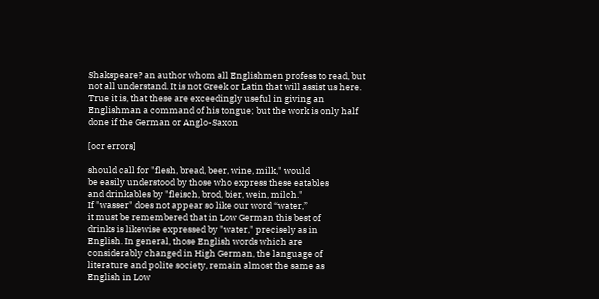Shakspeare? an author whom all Englishmen profess to read, but not all understand. It is not Greek or Latin that will assist us here. True it is, that these are exceedingly useful in giving an Englishman a command of his tongue; but the work is only half done if the German or Anglo-Saxon

[ocr errors]

should call for "flesh, bread, beer, wine, milk," would
be easily understood by those who express these eatables
and drinkables by "fleisch, brod, bier, wein, milch."
If "wasser" does not appear so like our word “water,”
it must be remembered that in Low German this best of
drinks is likewise expressed by "water," precisely as in
English. In general, those English words which are
considerably changed in High German, the language of
literature and polite society, remain almost the same as
English in Low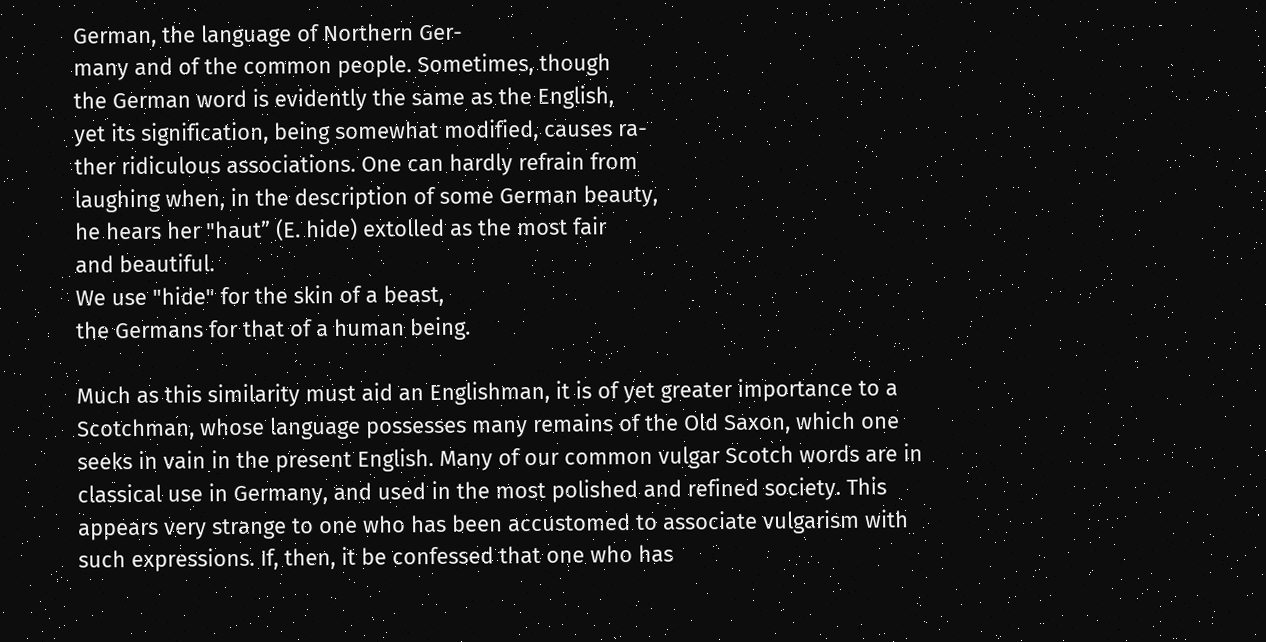German, the language of Northern Ger-
many and of the common people. Sometimes, though
the German word is evidently the same as the English,
yet its signification, being somewhat modified, causes ra-
ther ridiculous associations. One can hardly refrain from
laughing when, in the description of some German beauty,
he hears her "haut” (E. hide) extolled as the most fair
and beautiful.
We use "hide" for the skin of a beast,
the Germans for that of a human being.

Much as this similarity must aid an Englishman, it is of yet greater importance to a Scotchman, whose language possesses many remains of the Old Saxon, which one seeks in vain in the present English. Many of our common vulgar Scotch words are in classical use in Germany, and used in the most polished and refined society. This appears very strange to one who has been accustomed to associate vulgarism with such expressions. If, then, it be confessed that one who has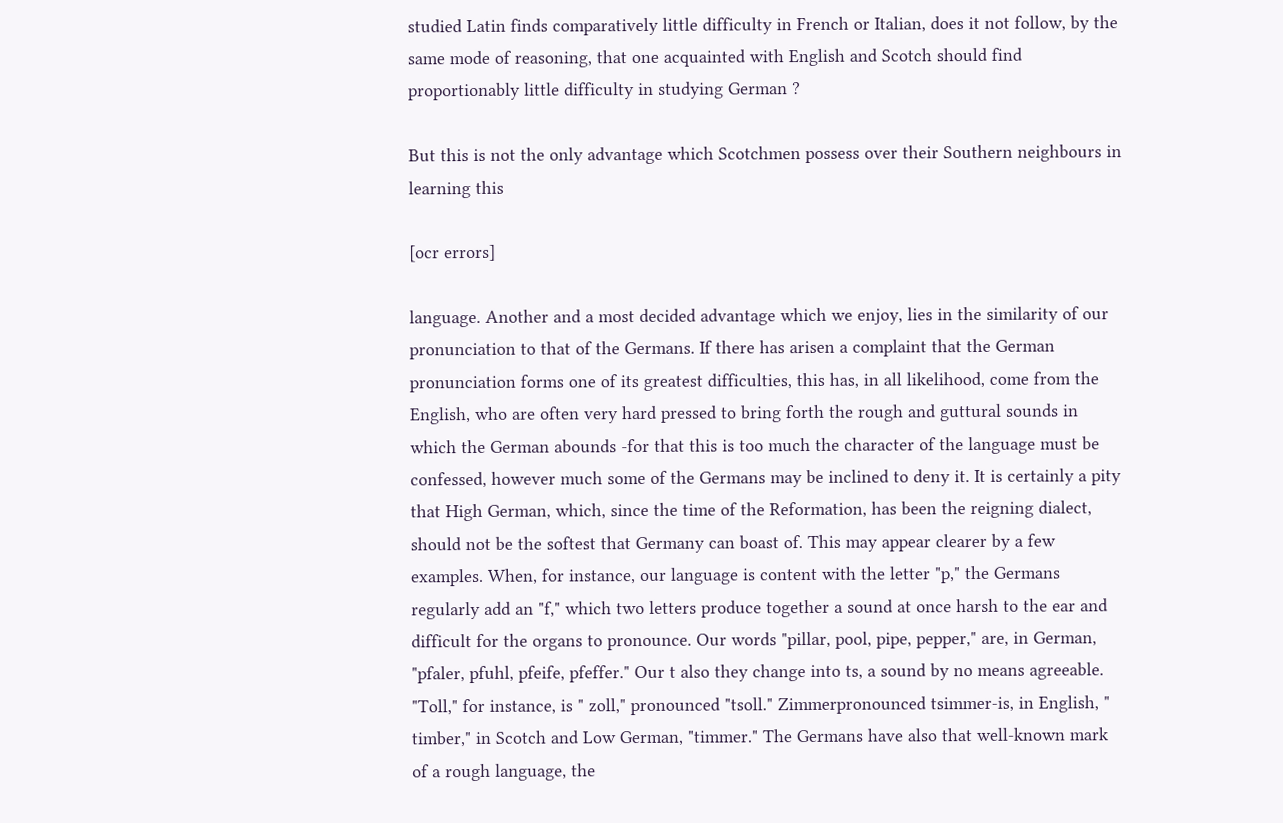studied Latin finds comparatively little difficulty in French or Italian, does it not follow, by the same mode of reasoning, that one acquainted with English and Scotch should find proportionably little difficulty in studying German ?

But this is not the only advantage which Scotchmen possess over their Southern neighbours in learning this

[ocr errors]

language. Another and a most decided advantage which we enjoy, lies in the similarity of our pronunciation to that of the Germans. If there has arisen a complaint that the German pronunciation forms one of its greatest difficulties, this has, in all likelihood, come from the English, who are often very hard pressed to bring forth the rough and guttural sounds in which the German abounds -for that this is too much the character of the language must be confessed, however much some of the Germans may be inclined to deny it. It is certainly a pity that High German, which, since the time of the Reformation, has been the reigning dialect, should not be the softest that Germany can boast of. This may appear clearer by a few examples. When, for instance, our language is content with the letter "p," the Germans regularly add an "f," which two letters produce together a sound at once harsh to the ear and difficult for the organs to pronounce. Our words "pillar, pool, pipe, pepper," are, in German, "pfaler, pfuhl, pfeife, pfeffer." Our t also they change into ts, a sound by no means agreeable. "Toll," for instance, is " zoll," pronounced "tsoll." Zimmerpronounced tsimmer-is, in English, " timber," in Scotch and Low German, "timmer." The Germans have also that well-known mark of a rough language, the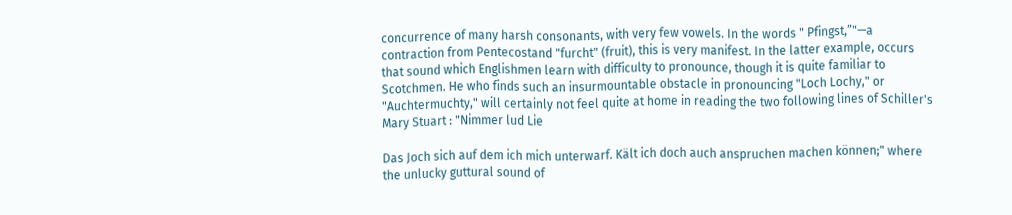concurrence of many harsh consonants, with very few vowels. In the words " Pfingst,”"—a contraction from Pentecostand "furcht" (fruit), this is very manifest. In the latter example, occurs that sound which Englishmen learn with difficulty to pronounce, though it is quite familiar to Scotchmen. He who finds such an insurmountable obstacle in pronouncing "Loch Lochy," or "Auchtermuchty," will certainly not feel quite at home in reading the two following lines of Schiller's Mary Stuart : "Nimmer lud Lie

Das Joch sich auf dem ich mich unterwarf. Kält ich doch auch anspruchen machen können;" where the unlucky guttural sound of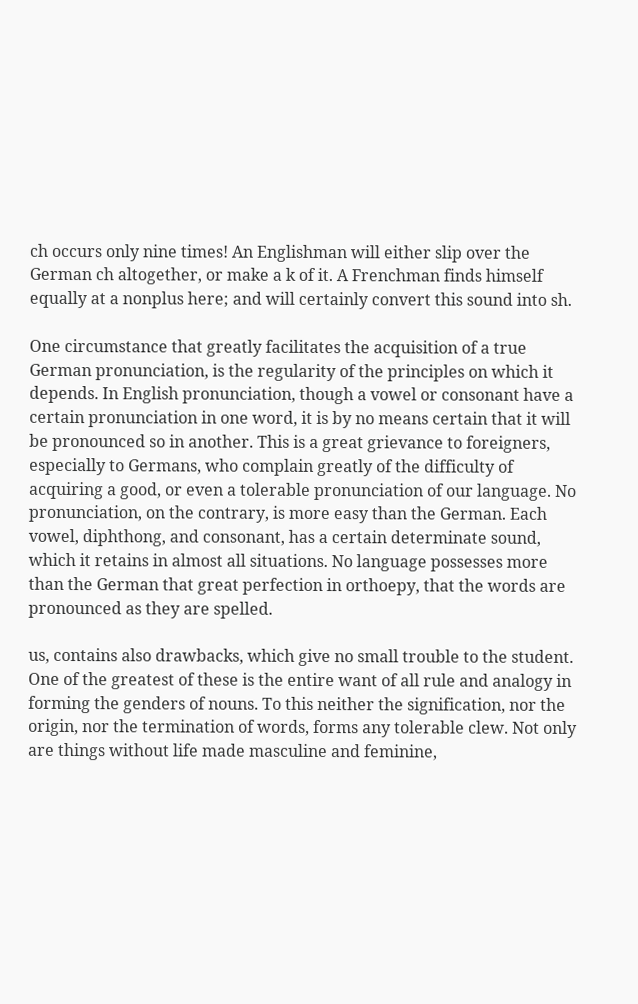ch occurs only nine times! An Englishman will either slip over the German ch altogether, or make a k of it. A Frenchman finds himself equally at a nonplus here; and will certainly convert this sound into sh.

One circumstance that greatly facilitates the acquisition of a true German pronunciation, is the regularity of the principles on which it depends. In English pronunciation, though a vowel or consonant have a certain pronunciation in one word, it is by no means certain that it will be pronounced so in another. This is a great grievance to foreigners, especially to Germans, who complain greatly of the difficulty of acquiring a good, or even a tolerable pronunciation of our language. No pronunciation, on the contrary, is more easy than the German. Each vowel, diphthong, and consonant, has a certain determinate sound, which it retains in almost all situations. No language possesses more than the German that great perfection in orthoepy, that the words are pronounced as they are spelled.

us, contains also drawbacks, which give no small trouble to the student. One of the greatest of these is the entire want of all rule and analogy in forming the genders of nouns. To this neither the signification, nor the origin, nor the termination of words, forms any tolerable clew. Not only are things without life made masculine and feminine,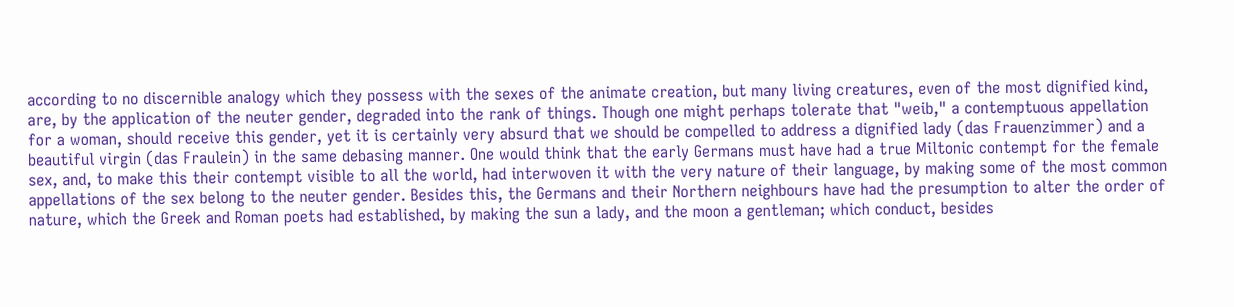according to no discernible analogy which they possess with the sexes of the animate creation, but many living creatures, even of the most dignified kind, are, by the application of the neuter gender, degraded into the rank of things. Though one might perhaps tolerate that "weib," a contemptuous appellation for a woman, should receive this gender, yet it is certainly very absurd that we should be compelled to address a dignified lady (das Frauenzimmer) and a beautiful virgin (das Fraulein) in the same debasing manner. One would think that the early Germans must have had a true Miltonic contempt for the female sex, and, to make this their contempt visible to all the world, had interwoven it with the very nature of their language, by making some of the most common appellations of the sex belong to the neuter gender. Besides this, the Germans and their Northern neighbours have had the presumption to alter the order of nature, which the Greek and Roman poets had established, by making the sun a lady, and the moon a gentleman; which conduct, besides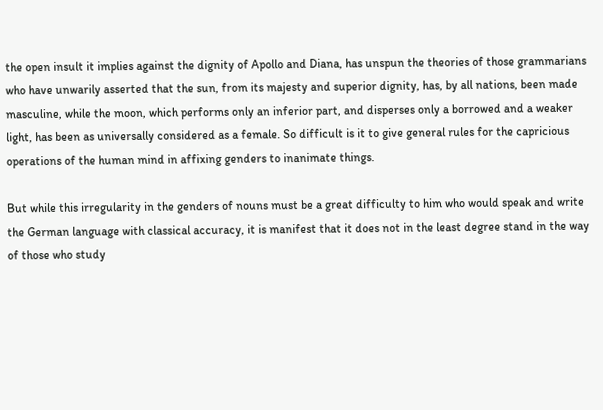the open insult it implies against the dignity of Apollo and Diana, has unspun the theories of those grammarians who have unwarily asserted that the sun, from its majesty and superior dignity, has, by all nations, been made masculine, while the moon, which performs only an inferior part, and disperses only a borrowed and a weaker light, has been as universally considered as a female. So difficult is it to give general rules for the capricious operations of the human mind in affixing genders to inanimate things.

But while this irregularity in the genders of nouns must be a great difficulty to him who would speak and write the German language with classical accuracy, it is manifest that it does not in the least degree stand in the way of those who study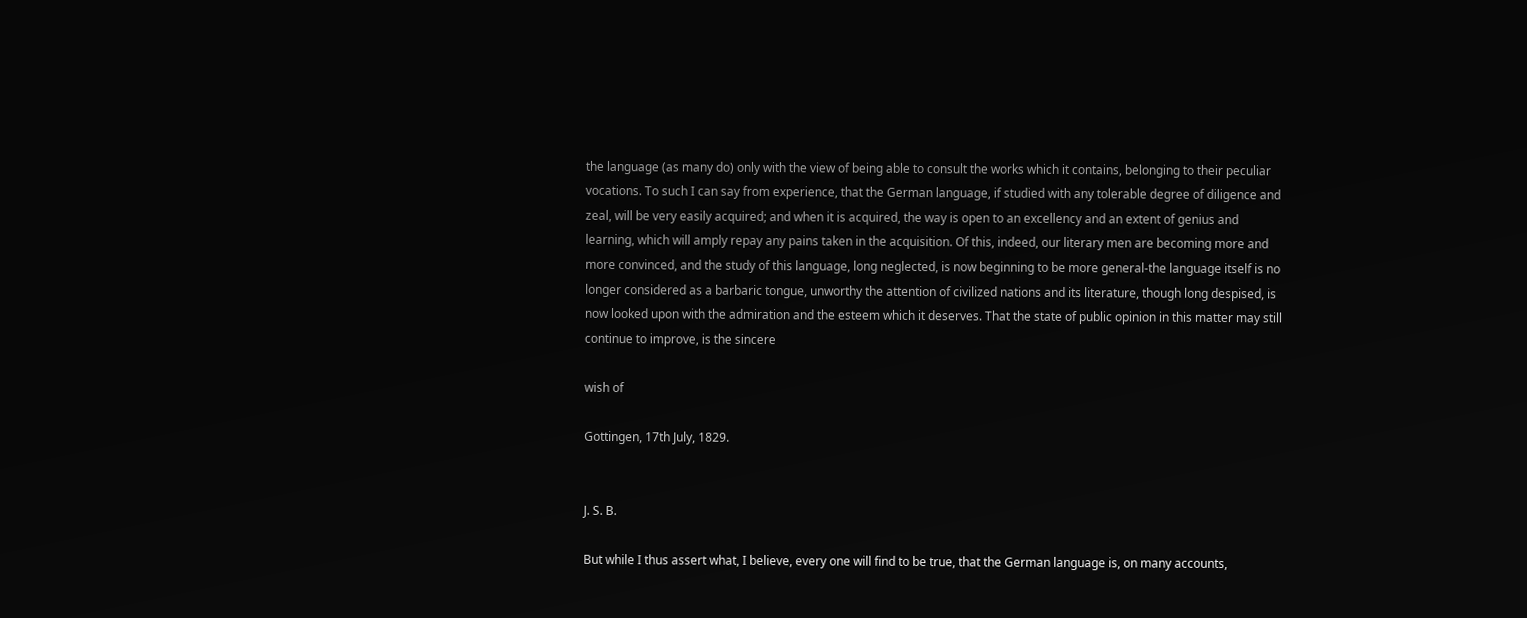the language (as many do) only with the view of being able to consult the works which it contains, belonging to their peculiar vocations. To such I can say from experience, that the German language, if studied with any tolerable degree of diligence and zeal, will be very easily acquired; and when it is acquired, the way is open to an excellency and an extent of genius and learning, which will amply repay any pains taken in the acquisition. Of this, indeed, our literary men are becoming more and more convinced, and the study of this language, long neglected, is now beginning to be more general-the language itself is no longer considered as a barbaric tongue, unworthy the attention of civilized nations and its literature, though long despised, is now looked upon with the admiration and the esteem which it deserves. That the state of public opinion in this matter may still continue to improve, is the sincere

wish of

Gottingen, 17th July, 1829.


J. S. B.

But while I thus assert what, I believe, every one will find to be true, that the German language is, on many accounts,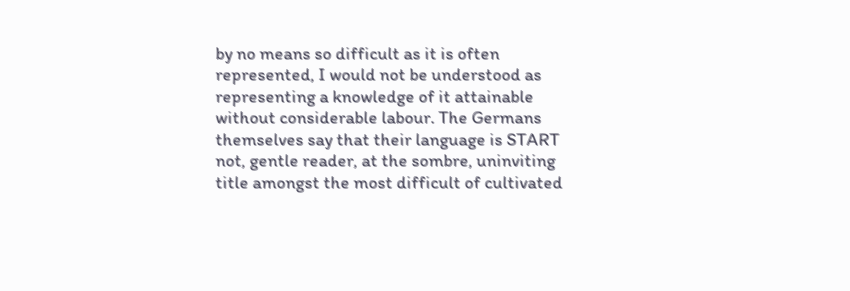by no means so difficult as it is often represented, I would not be understood as representing a knowledge of it attainable without considerable labour. The Germans themselves say that their language is START not, gentle reader, at the sombre, uninviting title amongst the most difficult of cultivated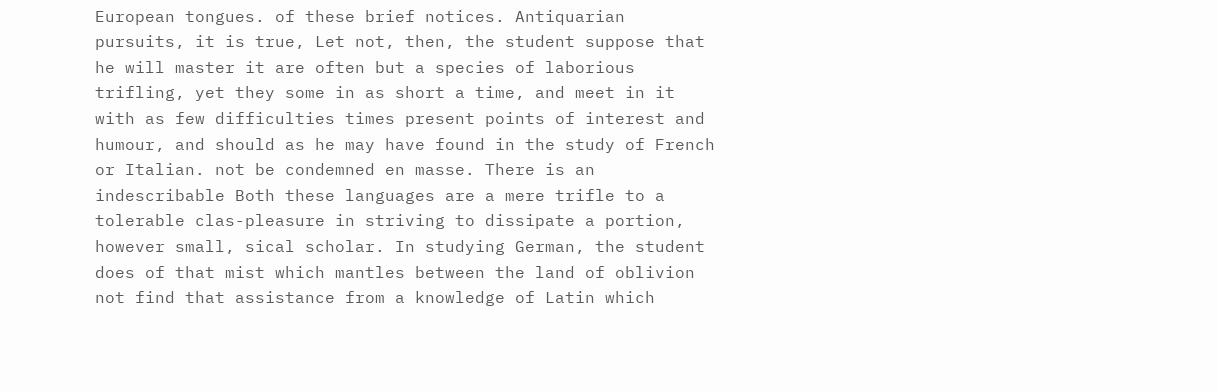European tongues. of these brief notices. Antiquarian pursuits, it is true, Let not, then, the student suppose that he will master it are often but a species of laborious trifling, yet they some in as short a time, and meet in it with as few difficulties times present points of interest and humour, and should as he may have found in the study of French or Italian. not be condemned en masse. There is an indescribable Both these languages are a mere trifle to a tolerable clas-pleasure in striving to dissipate a portion, however small, sical scholar. In studying German, the student does of that mist which mantles between the land of oblivion not find that assistance from a knowledge of Latin which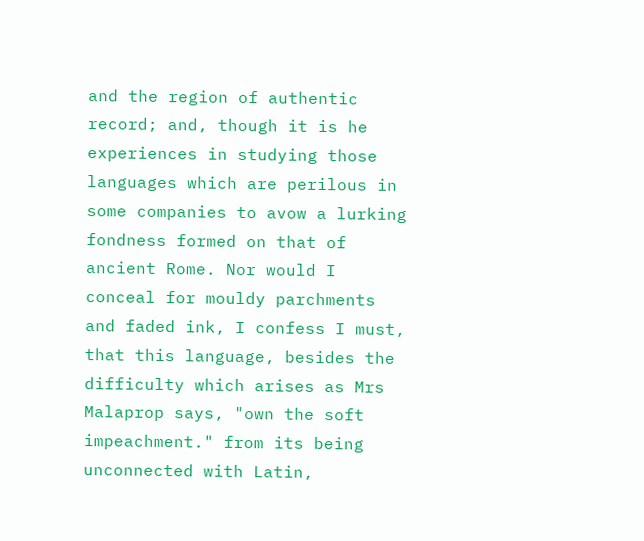and the region of authentic record; and, though it is he experiences in studying those languages which are perilous in some companies to avow a lurking fondness formed on that of ancient Rome. Nor would I conceal for mouldy parchments and faded ink, I confess I must, that this language, besides the difficulty which arises as Mrs Malaprop says, "own the soft impeachment." from its being unconnected with Latin,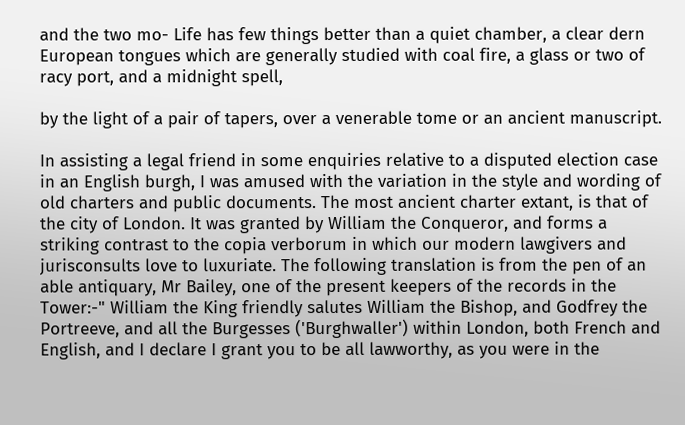and the two mo- Life has few things better than a quiet chamber, a clear dern European tongues which are generally studied with coal fire, a glass or two of racy port, and a midnight spell,

by the light of a pair of tapers, over a venerable tome or an ancient manuscript.

In assisting a legal friend in some enquiries relative to a disputed election case in an English burgh, I was amused with the variation in the style and wording of old charters and public documents. The most ancient charter extant, is that of the city of London. It was granted by William the Conqueror, and forms a striking contrast to the copia verborum in which our modern lawgivers and jurisconsults love to luxuriate. The following translation is from the pen of an able antiquary, Mr Bailey, one of the present keepers of the records in the Tower:-" William the King friendly salutes William the Bishop, and Godfrey the Portreeve, and all the Burgesses ('Burghwaller') within London, both French and English, and I declare I grant you to be all lawworthy, as you were in the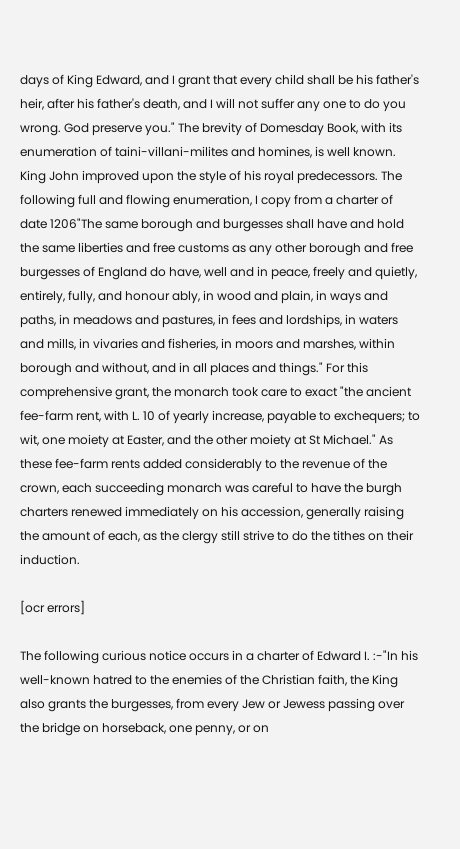days of King Edward, and I grant that every child shall be his father's heir, after his father's death, and I will not suffer any one to do you wrong. God preserve you." The brevity of Domesday Book, with its enumeration of taini-villani-milites and homines, is well known. King John improved upon the style of his royal predecessors. The following full and flowing enumeration, I copy from a charter of date 1206"The same borough and burgesses shall have and hold the same liberties and free customs as any other borough and free burgesses of England do have, well and in peace, freely and quietly, entirely, fully, and honour ably, in wood and plain, in ways and paths, in meadows and pastures, in fees and lordships, in waters and mills, in vivaries and fisheries, in moors and marshes, within borough and without, and in all places and things." For this comprehensive grant, the monarch took care to exact "the ancient fee-farm rent, with L. 10 of yearly increase, payable to exchequers; to wit, one moiety at Easter, and the other moiety at St Michael." As these fee-farm rents added considerably to the revenue of the crown, each succeeding monarch was careful to have the burgh charters renewed immediately on his accession, generally raising the amount of each, as the clergy still strive to do the tithes on their induction.

[ocr errors]

The following curious notice occurs in a charter of Edward I. :-"In his well-known hatred to the enemies of the Christian faith, the King also grants the burgesses, from every Jew or Jewess passing over the bridge on horseback, one penny, or on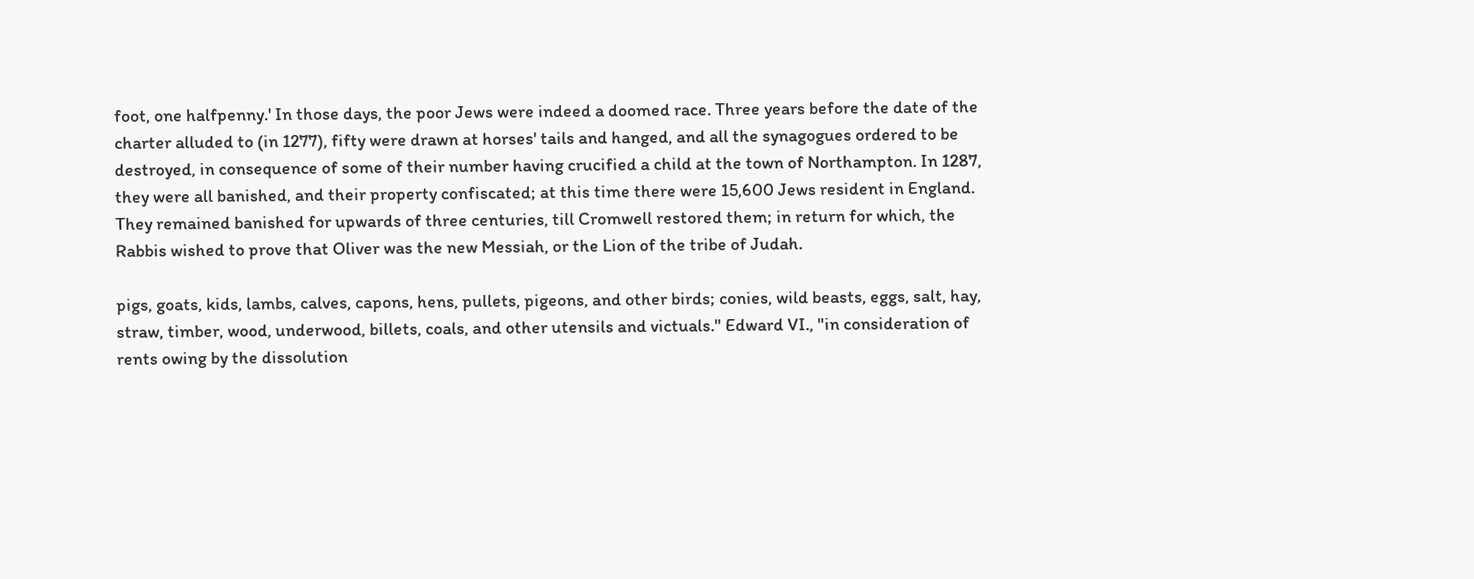foot, one halfpenny.' In those days, the poor Jews were indeed a doomed race. Three years before the date of the charter alluded to (in 1277), fifty were drawn at horses' tails and hanged, and all the synagogues ordered to be destroyed, in consequence of some of their number having crucified a child at the town of Northampton. In 1287, they were all banished, and their property confiscated; at this time there were 15,600 Jews resident in England. They remained banished for upwards of three centuries, till Cromwell restored them; in return for which, the Rabbis wished to prove that Oliver was the new Messiah, or the Lion of the tribe of Judah.

pigs, goats, kids, lambs, calves, capons, hens, pullets, pigeons, and other birds; conies, wild beasts, eggs, salt, hay, straw, timber, wood, underwood, billets, coals, and other utensils and victuals." Edward VI., "in consideration of rents owing by the dissolution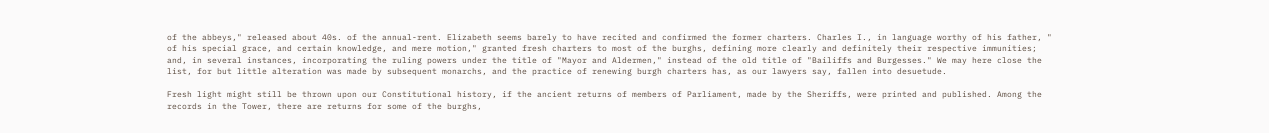of the abbeys," released about 40s. of the annual-rent. Elizabeth seems barely to have recited and confirmed the former charters. Charles I., in language worthy of his father, " of his special grace, and certain knowledge, and mere motion," granted fresh charters to most of the burghs, defining more clearly and definitely their respective immunities; and, in several instances, incorporating the ruling powers under the title of "Mayor and Aldermen," instead of the old title of "Bailiffs and Burgesses." We may here close the list, for but little alteration was made by subsequent monarchs, and the practice of renewing burgh charters has, as our lawyers say, fallen into desuetude.

Fresh light might still be thrown upon our Constitutional history, if the ancient returns of members of Parliament, made by the Sheriffs, were printed and published. Among the records in the Tower, there are returns for some of the burghs,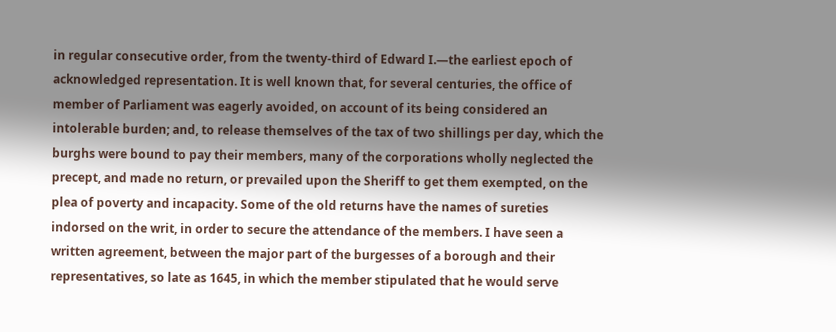in regular consecutive order, from the twenty-third of Edward I.—the earliest epoch of acknowledged representation. It is well known that, for several centuries, the office of member of Parliament was eagerly avoided, on account of its being considered an intolerable burden; and, to release themselves of the tax of two shillings per day, which the burghs were bound to pay their members, many of the corporations wholly neglected the precept, and made no return, or prevailed upon the Sheriff to get them exempted, on the plea of poverty and incapacity. Some of the old returns have the names of sureties indorsed on the writ, in order to secure the attendance of the members. I have seen a written agreement, between the major part of the burgesses of a borough and their representatives, so late as 1645, in which the member stipulated that he would serve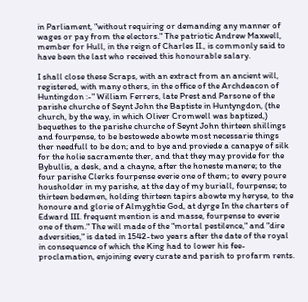in Parliament, "without requiring or demanding any manner of wages or pay from the electors." The patriotic Andrew Maxwell, member for Hull, in the reign of Charles II., is commonly said to have been the last who received this honourable salary.

I shall close these Scraps, with an extract from an ancient will, registered, with many others, in the office of the Archdeacon of Huntingdon :-" William Ferrers, late Prest and Parsone of the parishe churche of Seynt John the Baptiste in Huntyngdon, (the church, by the way, in which Oliver Cromwell was baptized,) bequethes to the parishe churche of Seynt John thirteen shillings and fourpense, to be bestowede abowte most necessarie things ther needfull to be don; and to bye and proviede a canapye of silk for the holie sacramente ther, and that they may provide for the Bybullis, a desk, and a chayne, after the honeste manere; to the four parishe Clerks fourpense everie one of them; to every poure housholder in my parishe, at the day of my buriall, fourpense; to thirteen bedemen, holding thirteen tapirs abowte my heryse, to the honoure and glorie of Almyghtie God, at dyrge In the charters of Edward III. frequent mention is and masse, fourpense to everie one of them." The will made of the "mortal pestilence," and "dire adversities," is dated in 1542-two years after the date of the royal in consequence of which the King had to lower his fee- proclamation, enjoining every curate and parish to profarm rents.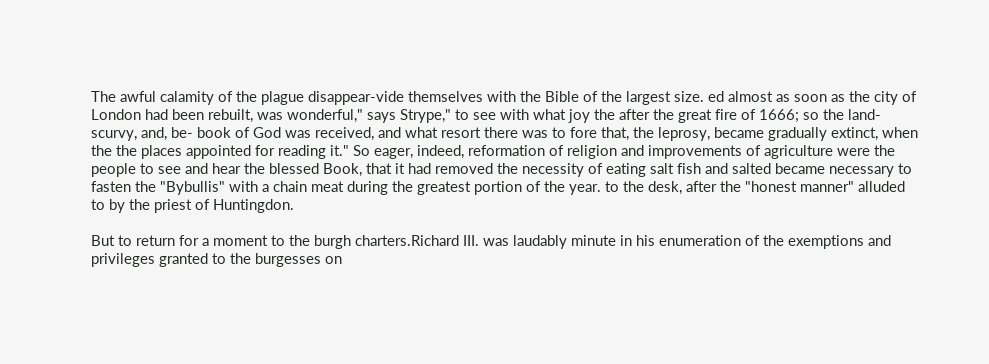The awful calamity of the plague disappear-vide themselves with the Bible of the largest size. ed almost as soon as the city of London had been rebuilt, was wonderful," says Strype," to see with what joy the after the great fire of 1666; so the land-scurvy, and, be- book of God was received, and what resort there was to fore that, the leprosy, became gradually extinct, when the the places appointed for reading it." So eager, indeed, reformation of religion and improvements of agriculture were the people to see and hear the blessed Book, that it had removed the necessity of eating salt fish and salted became necessary to fasten the "Bybullis" with a chain meat during the greatest portion of the year. to the desk, after the "honest manner" alluded to by the priest of Huntingdon.

But to return for a moment to the burgh charters.Richard III. was laudably minute in his enumeration of the exemptions and privileges granted to the burgesses on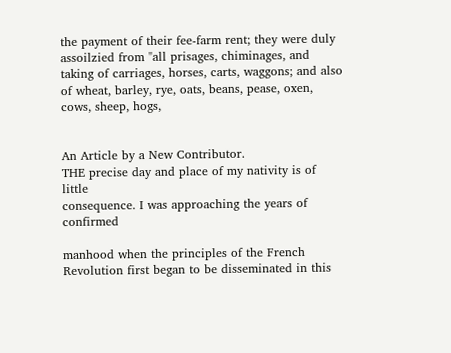the payment of their fee-farm rent; they were duly assoilzied from "all prisages, chiminages, and taking of carriages, horses, carts, waggons; and also of wheat, barley, rye, oats, beans, pease, oxen, cows, sheep, hogs,


An Article by a New Contributor.
THE precise day and place of my nativity is of little
consequence. I was approaching the years of confirmed

manhood when the principles of the French Revolution first began to be disseminated in this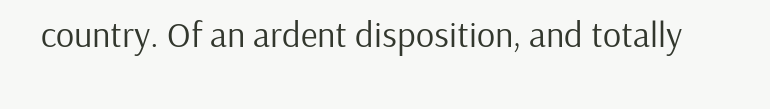country. Of an ardent disposition, and totally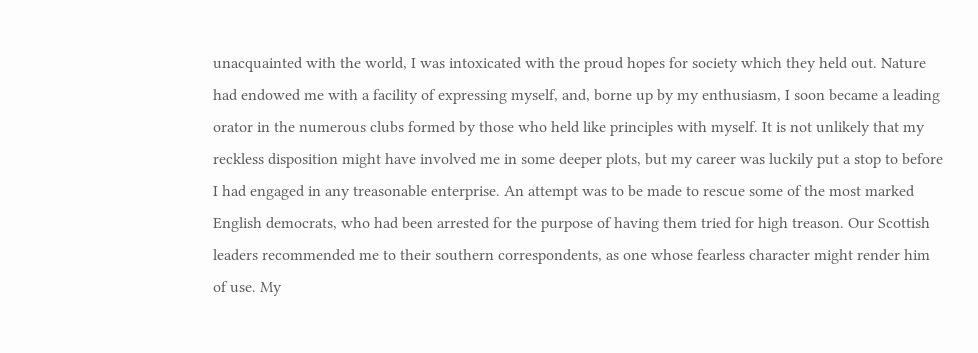unacquainted with the world, I was intoxicated with the proud hopes for society which they held out. Nature had endowed me with a facility of expressing myself, and, borne up by my enthusiasm, I soon became a leading orator in the numerous clubs formed by those who held like principles with myself. It is not unlikely that my reckless disposition might have involved me in some deeper plots, but my career was luckily put a stop to before I had engaged in any treasonable enterprise. An attempt was to be made to rescue some of the most marked English democrats, who had been arrested for the purpose of having them tried for high treason. Our Scottish leaders recommended me to their southern correspondents, as one whose fearless character might render him of use. My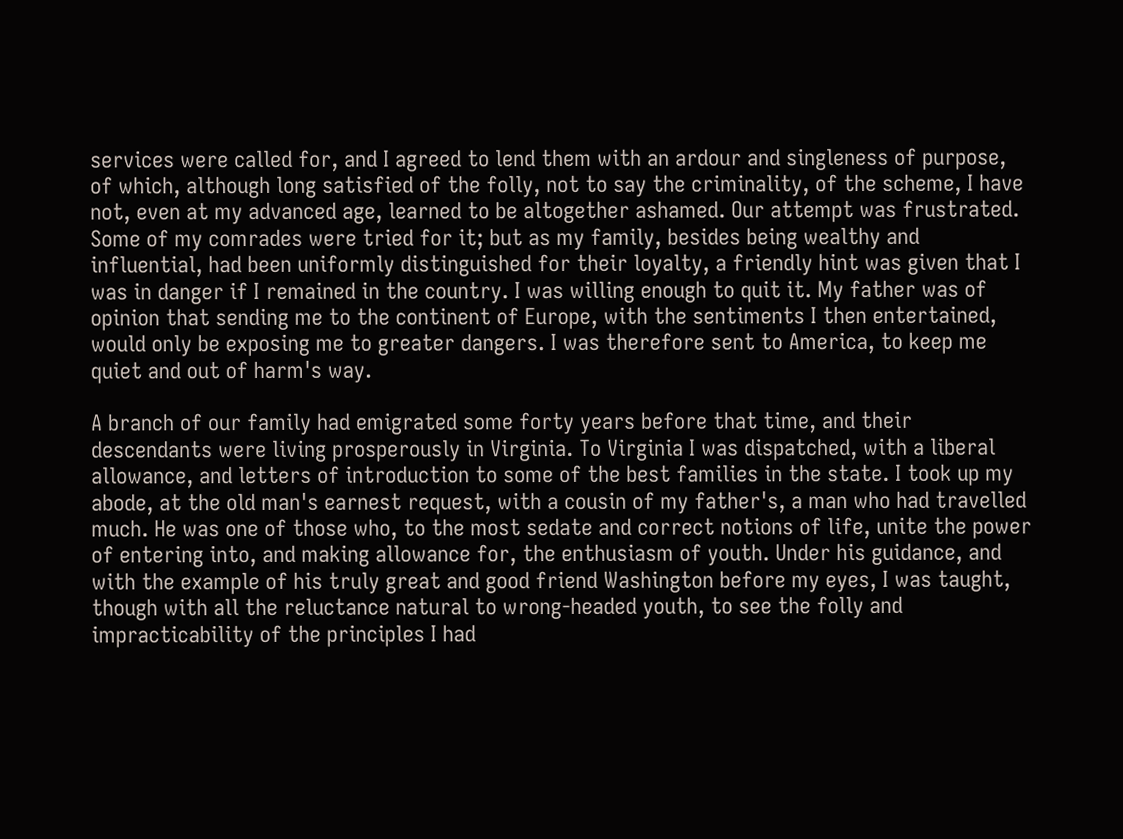services were called for, and I agreed to lend them with an ardour and singleness of purpose, of which, although long satisfied of the folly, not to say the criminality, of the scheme, I have not, even at my advanced age, learned to be altogether ashamed. Our attempt was frustrated. Some of my comrades were tried for it; but as my family, besides being wealthy and influential, had been uniformly distinguished for their loyalty, a friendly hint was given that I was in danger if I remained in the country. I was willing enough to quit it. My father was of opinion that sending me to the continent of Europe, with the sentiments I then entertained, would only be exposing me to greater dangers. I was therefore sent to America, to keep me quiet and out of harm's way.

A branch of our family had emigrated some forty years before that time, and their descendants were living prosperously in Virginia. To Virginia I was dispatched, with a liberal allowance, and letters of introduction to some of the best families in the state. I took up my abode, at the old man's earnest request, with a cousin of my father's, a man who had travelled much. He was one of those who, to the most sedate and correct notions of life, unite the power of entering into, and making allowance for, the enthusiasm of youth. Under his guidance, and with the example of his truly great and good friend Washington before my eyes, I was taught, though with all the reluctance natural to wrong-headed youth, to see the folly and impracticability of the principles I had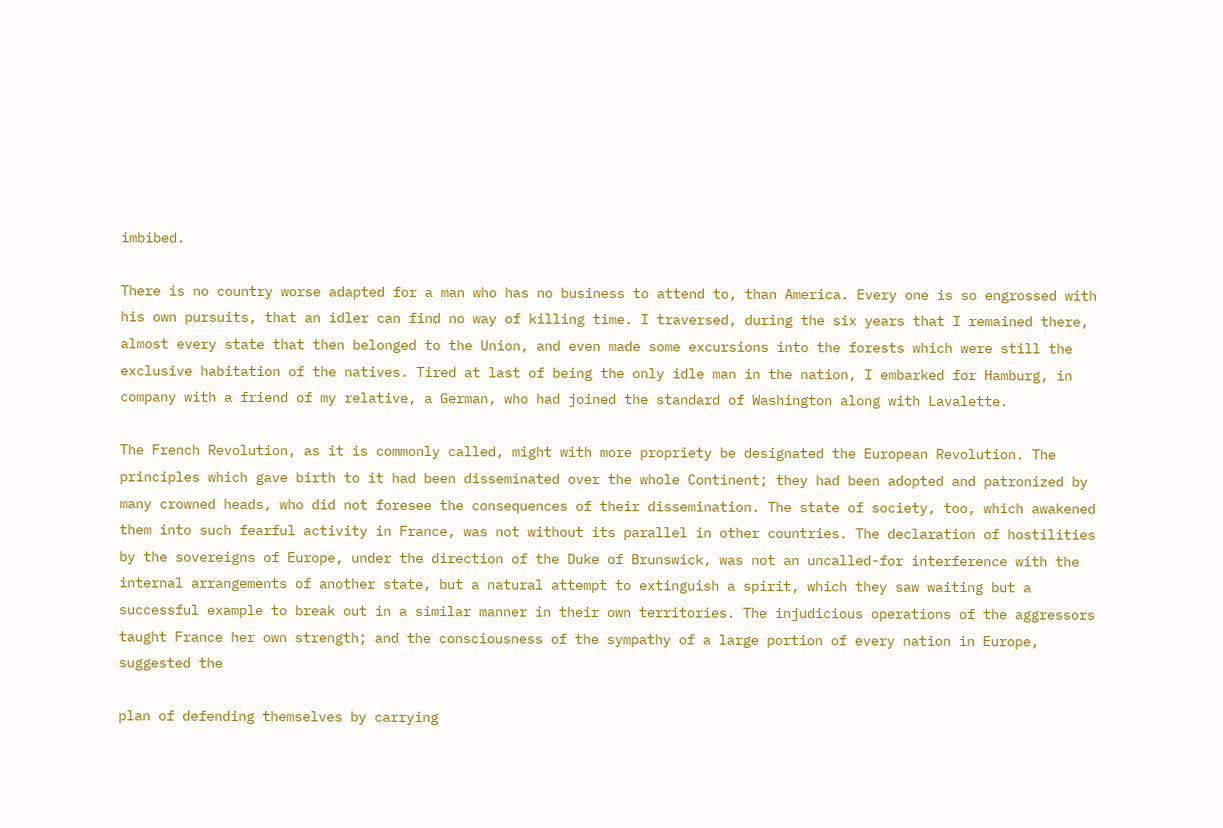imbibed.

There is no country worse adapted for a man who has no business to attend to, than America. Every one is so engrossed with his own pursuits, that an idler can find no way of killing time. I traversed, during the six years that I remained there, almost every state that then belonged to the Union, and even made some excursions into the forests which were still the exclusive habitation of the natives. Tired at last of being the only idle man in the nation, I embarked for Hamburg, in company with a friend of my relative, a German, who had joined the standard of Washington along with Lavalette.

The French Revolution, as it is commonly called, might with more propriety be designated the European Revolution. The principles which gave birth to it had been disseminated over the whole Continent; they had been adopted and patronized by many crowned heads, who did not foresee the consequences of their dissemination. The state of society, too, which awakened them into such fearful activity in France, was not without its parallel in other countries. The declaration of hostilities by the sovereigns of Europe, under the direction of the Duke of Brunswick, was not an uncalled-for interference with the internal arrangements of another state, but a natural attempt to extinguish a spirit, which they saw waiting but a successful example to break out in a similar manner in their own territories. The injudicious operations of the aggressors taught France her own strength; and the consciousness of the sympathy of a large portion of every nation in Europe, suggested the

plan of defending themselves by carrying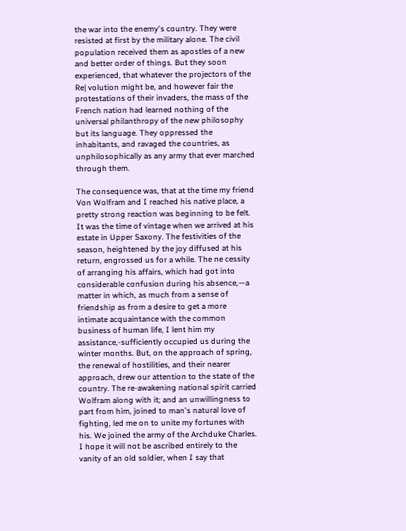the war into the enemy's country. They were resisted at first by the military alone. The civil population received them as apostles of a new and better order of things. But they soon experienced, that whatever the projectors of the Re| volution might be, and however fair the protestations of their invaders, the mass of the French nation had learned nothing of the universal philanthropy of the new philosophy but its language. They oppressed the inhabitants, and ravaged the countries, as unphilosophically as any army that ever marched through them.

The consequence was, that at the time my friend Von Wolfram and I reached his native place, a pretty strong reaction was beginning to be felt. It was the time of vintage when we arrived at his estate in Upper Saxony. The festivities of the season, heightened by the joy diffused at his return, engrossed us for a while. The ne cessity of arranging his affairs, which had got into considerable confusion during his absence,—a matter in which, as much from a sense of friendship as from a desire to get a more intimate acquaintance with the common business of human life, I lent him my assistance,-sufficiently occupied us during the winter months. But, on the approach of spring, the renewal of hostilities, and their nearer approach, drew our attention to the state of the country. The re-awakening national spirit carried Wolfram along with it; and an unwillingness to part from him, joined to man's natural love of fighting, led me on to unite my fortunes with his. We joined the army of the Archduke Charles. I hope it will not be ascribed entirely to the vanity of an old soldier, when I say that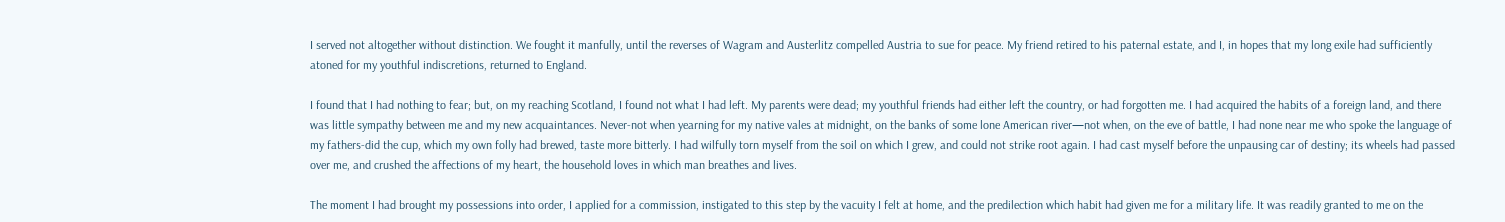I served not altogether without distinction. We fought it manfully, until the reverses of Wagram and Austerlitz compelled Austria to sue for peace. My friend retired to his paternal estate, and I, in hopes that my long exile had sufficiently atoned for my youthful indiscretions, returned to England.

I found that I had nothing to fear; but, on my reaching Scotland, I found not what I had left. My parents were dead; my youthful friends had either left the country, or had forgotten me. I had acquired the habits of a foreign land, and there was little sympathy between me and my new acquaintances. Never-not when yearning for my native vales at midnight, on the banks of some lone American river—not when, on the eve of battle, I had none near me who spoke the language of my fathers-did the cup, which my own folly had brewed, taste more bitterly. I had wilfully torn myself from the soil on which I grew, and could not strike root again. I had cast myself before the unpausing car of destiny; its wheels had passed over me, and crushed the affections of my heart, the household loves in which man breathes and lives.

The moment I had brought my possessions into order, I applied for a commission, instigated to this step by the vacuity I felt at home, and the predilection which habit had given me for a military life. It was readily granted to me on the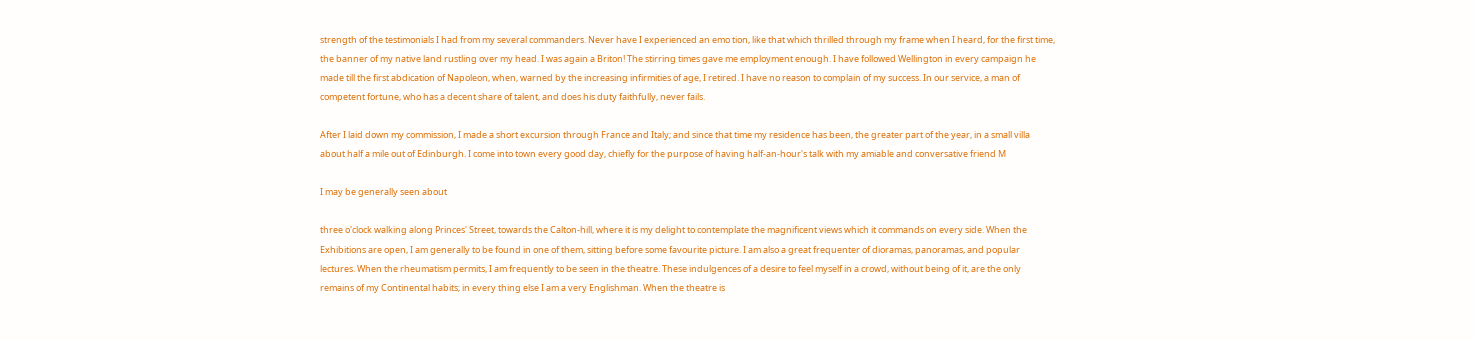strength of the testimonials I had from my several commanders. Never have I experienced an emo tion, like that which thrilled through my frame when I heard, for the first time, the banner of my native land rustling over my head. I was again a Briton! The stirring times gave me employment enough. I have followed Wellington in every campaign he made till the first abdication of Napoleon, when, warned by the increasing infirmities of age, I retired. I have no reason to complain of my success. In our service, a man of competent fortune, who has a decent share of talent, and does his duty faithfully, never fails.

After I laid down my commission, I made a short excursion through France and Italy; and since that time my residence has been, the greater part of the year, in a small villa about half a mile out of Edinburgh. I come into town every good day, chiefly for the purpose of having half-an-hour's talk with my amiable and conversative friend M

I may be generally seen about

three o'clock walking along Princes' Street, towards the Calton-hill, where it is my delight to contemplate the magnificent views which it commands on every side. When the Exhibitions are open, I am generally to be found in one of them, sitting before some favourite picture. I am also a great frequenter of dioramas, panoramas, and popular lectures. When the rheumatism permits, I am frequently to be seen in the theatre. These indulgences of a desire to feel myself in a crowd, without being of it, are the only remains of my Continental habits; in every thing else I am a very Englishman. When the theatre is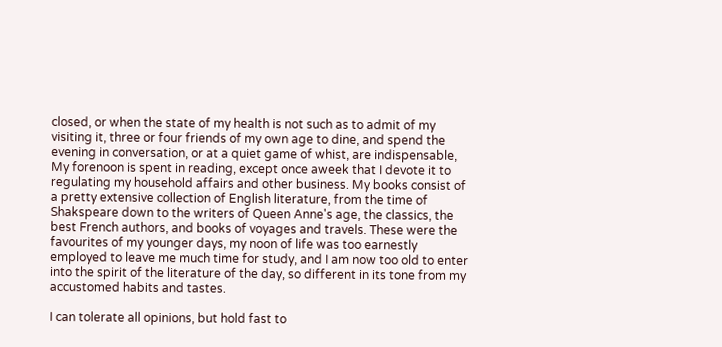closed, or when the state of my health is not such as to admit of my visiting it, three or four friends of my own age to dine, and spend the evening in conversation, or at a quiet game of whist, are indispensable, My forenoon is spent in reading, except once aweek that I devote it to regulating my household affairs and other business. My books consist of a pretty extensive collection of English literature, from the time of Shakspeare down to the writers of Queen Anne's age, the classics, the best French authors, and books of voyages and travels. These were the favourites of my younger days, my noon of life was too earnestly employed to leave me much time for study, and I am now too old to enter into the spirit of the literature of the day, so different in its tone from my accustomed habits and tastes.

I can tolerate all opinions, but hold fast to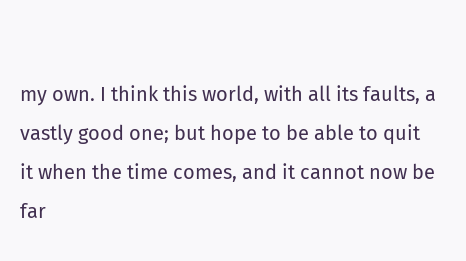my own. I think this world, with all its faults, a vastly good one; but hope to be able to quit it when the time comes, and it cannot now be far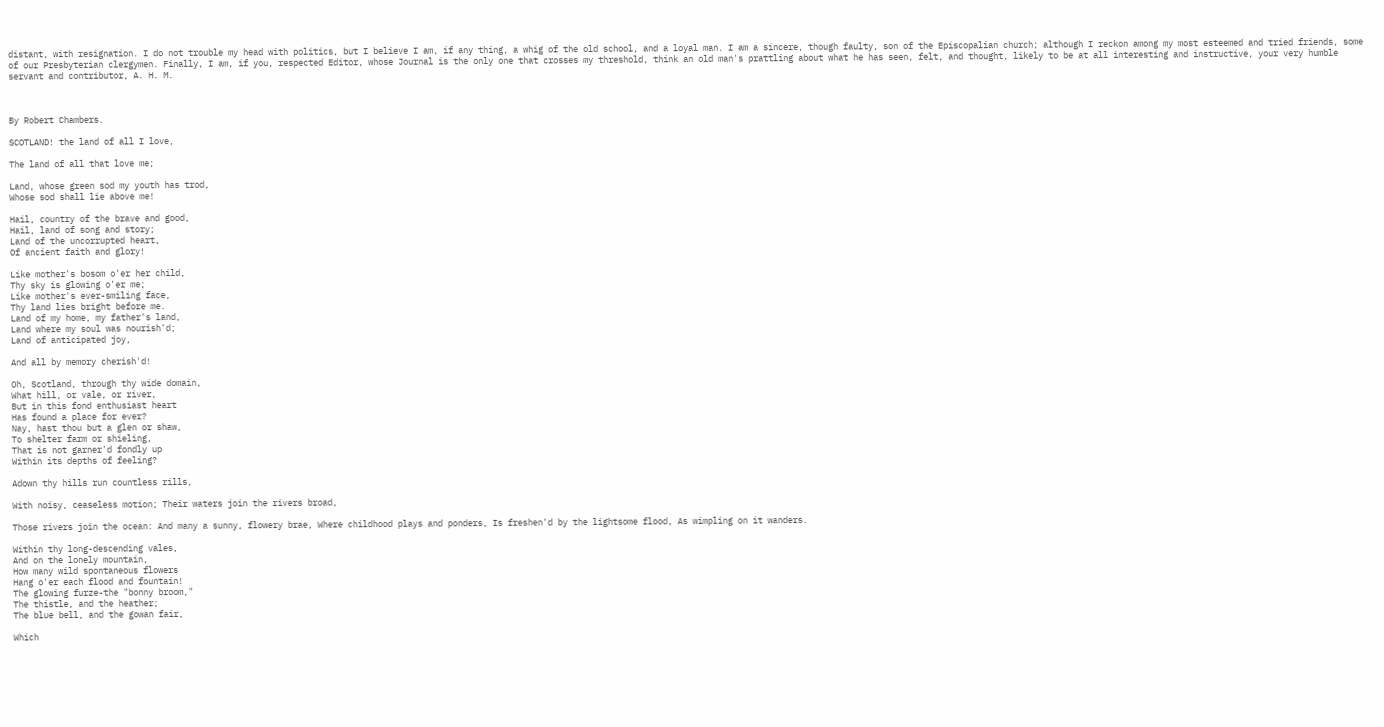distant, with resignation. I do not trouble my head with politics, but I believe I am, if any thing, a whig of the old school, and a loyal man. I am a sincere, though faulty, son of the Episcopalian church; although I reckon among my most esteemed and tried friends, some of our Presbyterian clergymen. Finally, I am, if you, respected Editor, whose Journal is the only one that crosses my threshold, think an old man's prattling about what he has seen, felt, and thought, likely to be at all interesting and instructive, your very humble servant and contributor, A. H. M.



By Robert Chambers.

SCOTLAND! the land of all I love,

The land of all that love me;

Land, whose green sod my youth has trod,
Whose sod shall lie above me!

Hail, country of the brave and good,
Hail, land of song and story;
Land of the uncorrupted heart,
Of ancient faith and glory!

Like mother's bosom o'er her child,
Thy sky is glowing o'er me;
Like mother's ever-smiling face,
Thy land lies bright before me.
Land of my home, my father's land,
Land where my soul was nourish'd;
Land of anticipated joy,

And all by memory cherish'd!

Oh, Scotland, through thy wide domain,
What hill, or vale, or river,
But in this fond enthusiast heart
Has found a place for ever?
Nay, hast thou but a glen or shaw,
To shelter farm or shieling,
That is not garner'd fondly up
Within its depths of feeling?

Adown thy hills run countless rills,

With noisy, ceaseless motion; Their waters join the rivers broad,

Those rivers join the ocean: And many a sunny, flowery brae, Where childhood plays and ponders, Is freshen'd by the lightsome flood, As wimpling on it wanders.

Within thy long-descending vales,
And on the lonely mountain,
How many wild spontaneous flowers
Hang o'er each flood and fountain!
The glowing furze-the "bonny broom,"
The thistle, and the heather;
The blue bell, and the gowan fair,

Which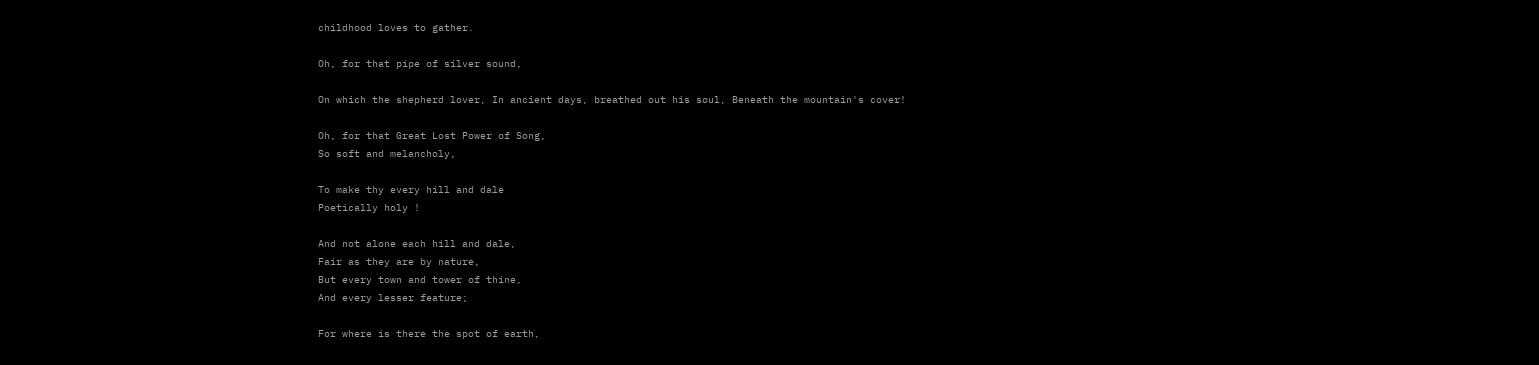childhood loves to gather.

Oh, for that pipe of silver sound,

On which the shepherd lover, In ancient days, breathed out his soul, Beneath the mountain's cover!

Oh, for that Great Lost Power of Song,
So soft and melancholy,

To make thy every hill and dale
Poetically holy !

And not alone each hill and dale,
Fair as they are by nature,
But every town and tower of thine,
And every lesser feature;

For where is there the spot of earth,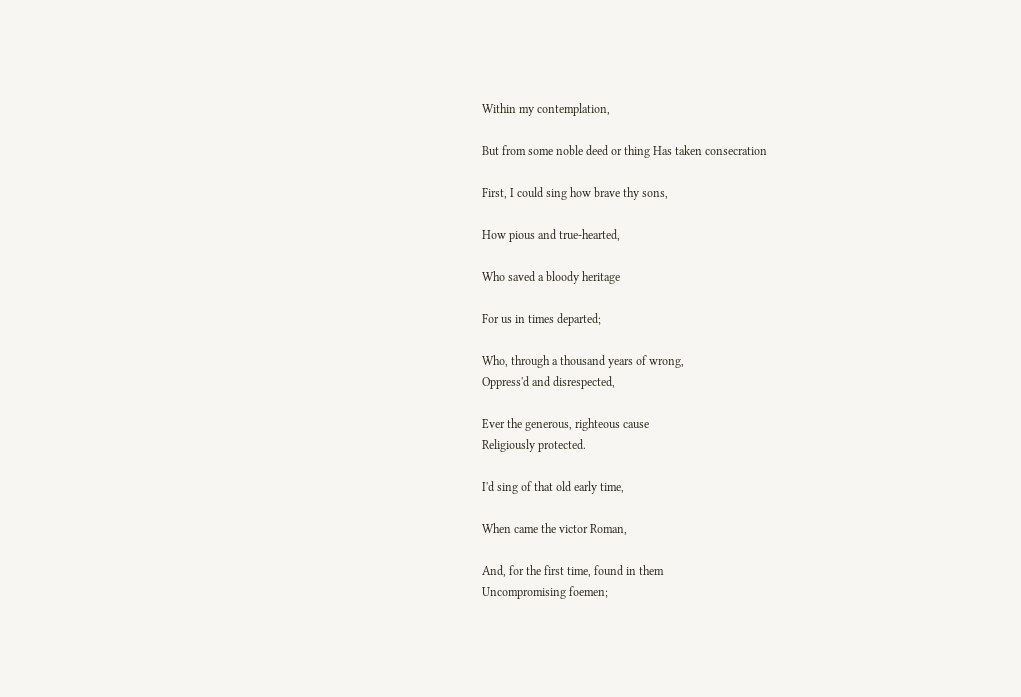Within my contemplation,

But from some noble deed or thing Has taken consecration

First, I could sing how brave thy sons,

How pious and true-hearted,

Who saved a bloody heritage

For us in times departed;

Who, through a thousand years of wrong,
Oppress'd and disrespected,

Ever the generous, righteous cause
Religiously protected.

I'd sing of that old early time,

When came the victor Roman,

And, for the first time, found in them
Uncompromising foemen;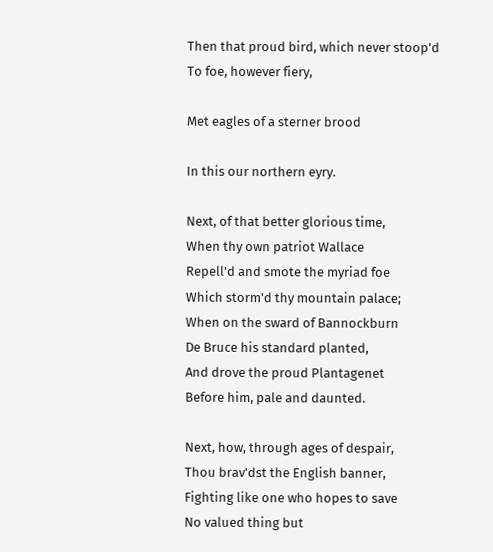Then that proud bird, which never stoop'd
To foe, however fiery,

Met eagles of a sterner brood

In this our northern eyry.

Next, of that better glorious time,
When thy own patriot Wallace
Repell'd and smote the myriad foe
Which storm'd thy mountain palace;
When on the sward of Bannockburn
De Bruce his standard planted,
And drove the proud Plantagenet
Before him, pale and daunted.

Next, how, through ages of despair,
Thou brav'dst the English banner,
Fighting like one who hopes to save
No valued thing but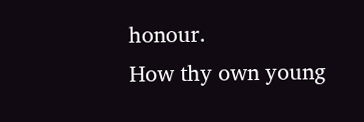honour.
How thy own young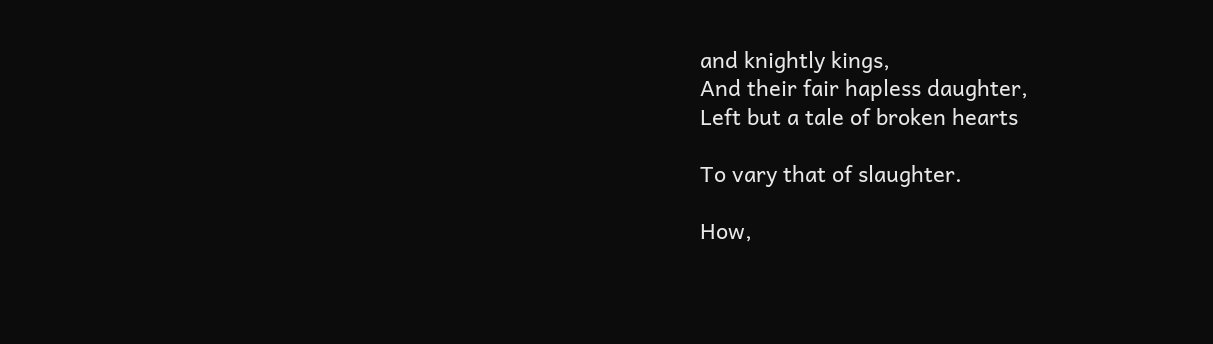and knightly kings,
And their fair hapless daughter,
Left but a tale of broken hearts

To vary that of slaughter.

How,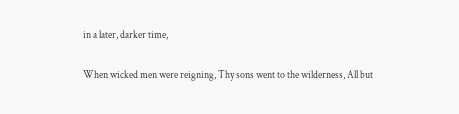in a later, darker time,

When wicked men were reigning, Thy sons went to the wilderness, All but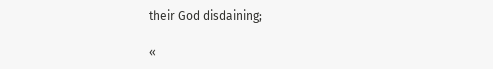their God disdaining;

«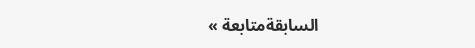السابقةمتابعة »